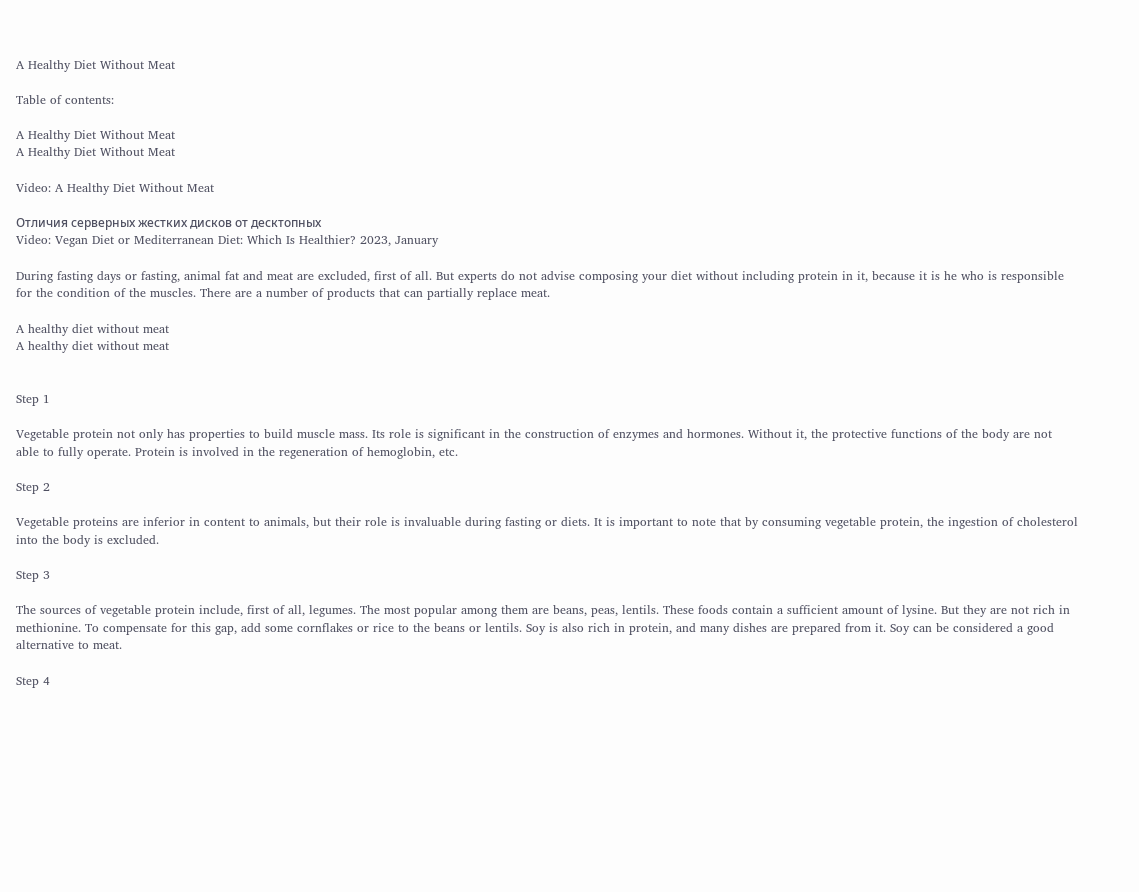A Healthy Diet Without Meat

Table of contents:

A Healthy Diet Without Meat
A Healthy Diet Without Meat

Video: A Healthy Diet Without Meat

Отличия серверных жестких дисков от десктопных
Video: Vegan Diet or Mediterranean Diet: Which Is Healthier? 2023, January

During fasting days or fasting, animal fat and meat are excluded, first of all. But experts do not advise composing your diet without including protein in it, because it is he who is responsible for the condition of the muscles. There are a number of products that can partially replace meat.

A healthy diet without meat
A healthy diet without meat


Step 1

Vegetable protein not only has properties to build muscle mass. Its role is significant in the construction of enzymes and hormones. Without it, the protective functions of the body are not able to fully operate. Protein is involved in the regeneration of hemoglobin, etc.

Step 2

Vegetable proteins are inferior in content to animals, but their role is invaluable during fasting or diets. It is important to note that by consuming vegetable protein, the ingestion of cholesterol into the body is excluded.

Step 3

The sources of vegetable protein include, first of all, legumes. The most popular among them are beans, peas, lentils. These foods contain a sufficient amount of lysine. But they are not rich in methionine. To compensate for this gap, add some cornflakes or rice to the beans or lentils. Soy is also rich in protein, and many dishes are prepared from it. Soy can be considered a good alternative to meat.

Step 4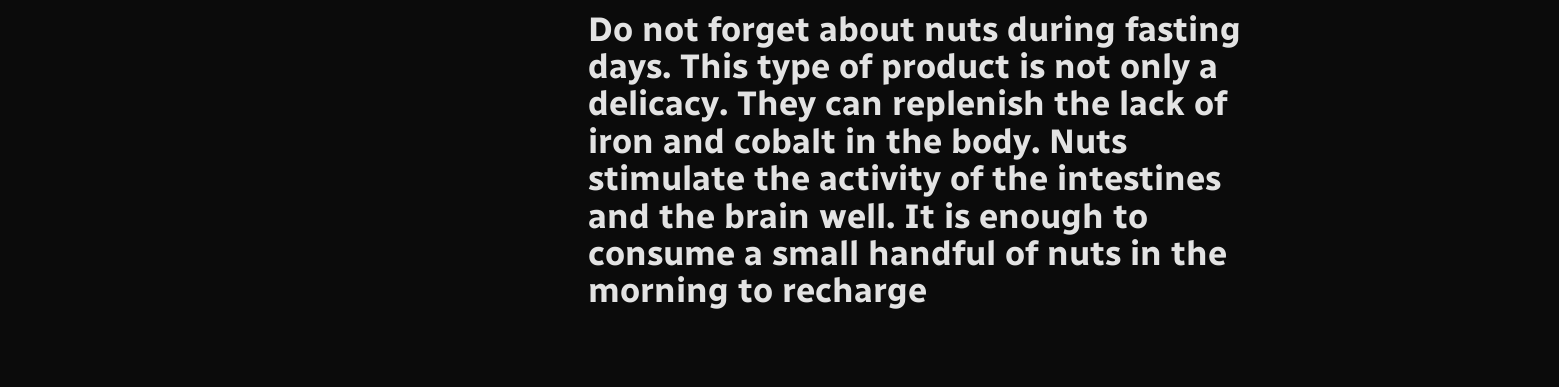Do not forget about nuts during fasting days. This type of product is not only a delicacy. They can replenish the lack of iron and cobalt in the body. Nuts stimulate the activity of the intestines and the brain well. It is enough to consume a small handful of nuts in the morning to recharge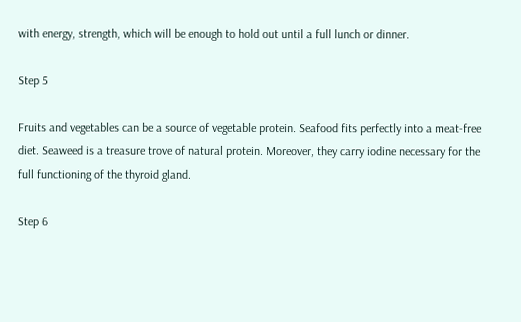with energy, strength, which will be enough to hold out until a full lunch or dinner.

Step 5

Fruits and vegetables can be a source of vegetable protein. Seafood fits perfectly into a meat-free diet. Seaweed is a treasure trove of natural protein. Moreover, they carry iodine necessary for the full functioning of the thyroid gland.

Step 6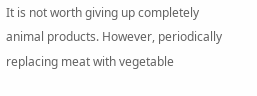It is not worth giving up completely animal products. However, periodically replacing meat with vegetable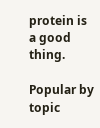protein is a good thing.

Popular by topic